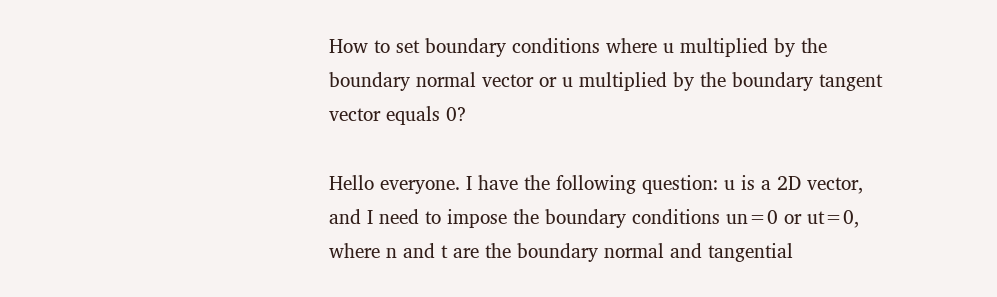How to set boundary conditions where u multiplied by the boundary normal vector or u multiplied by the boundary tangent vector equals 0?

Hello everyone. I have the following question: u is a 2D vector, and I need to impose the boundary conditions un=0 or ut=0,
where n and t are the boundary normal and tangential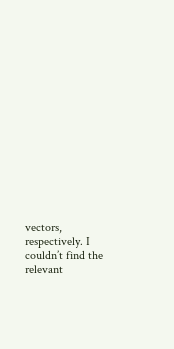vectors, respectively. I couldn’t find the relevant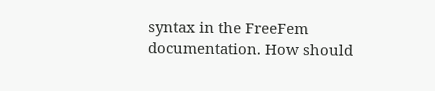syntax in the FreeFem documentation. How should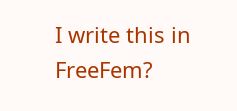I write this in FreeFem?